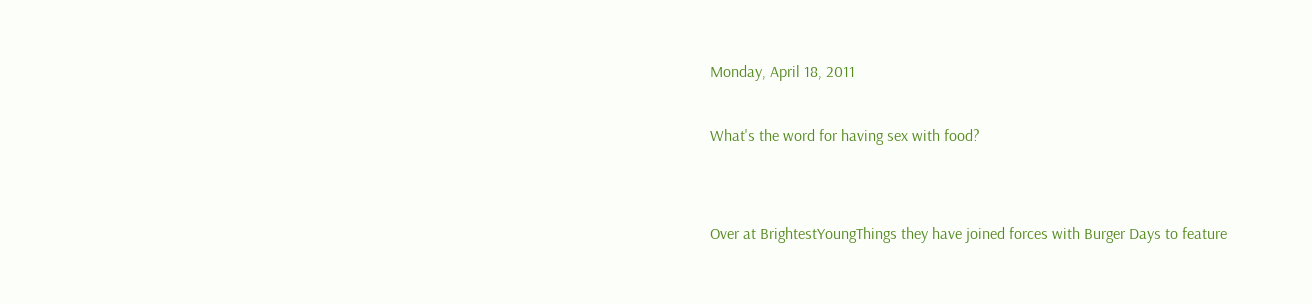Monday, April 18, 2011

What's the word for having sex with food?


Over at BrightestYoungThings they have joined forces with Burger Days to feature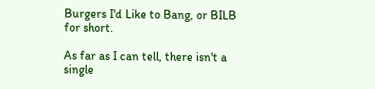Burgers I'd Like to Bang, or BILB for short.

As far as I can tell, there isn't a single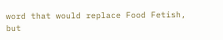word that would replace Food Fetish, but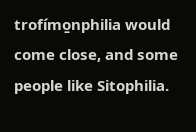trofímo̱nphilia would come close, and some people like Sitophilia.